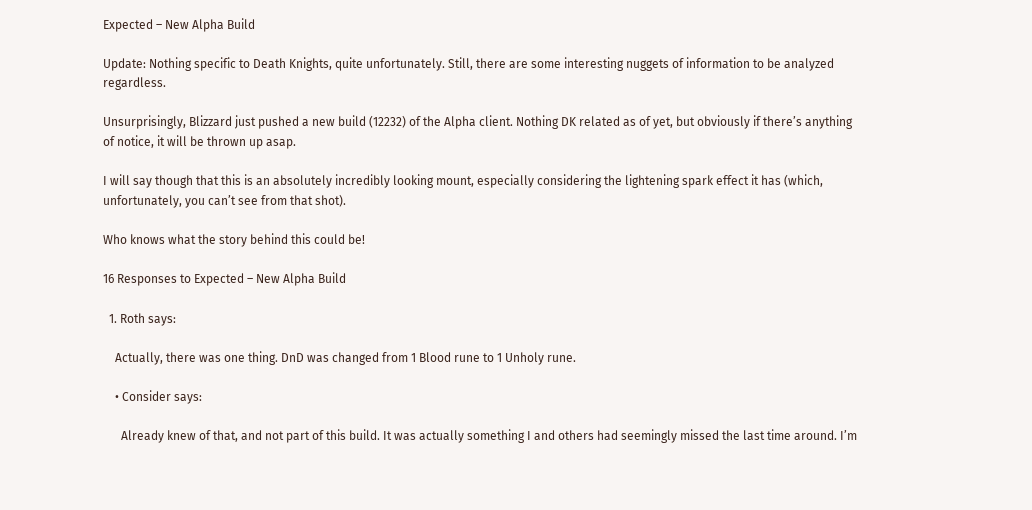Expected – New Alpha Build

Update: Nothing specific to Death Knights, quite unfortunately. Still, there are some interesting nuggets of information to be analyzed regardless.

Unsurprisingly, Blizzard just pushed a new build (12232) of the Alpha client. Nothing DK related as of yet, but obviously if there’s anything of notice, it will be thrown up asap.

I will say though that this is an absolutely incredibly looking mount, especially considering the lightening spark effect it has (which, unfortunately, you can’t see from that shot).

Who knows what the story behind this could be!

16 Responses to Expected – New Alpha Build

  1. Roth says:

    Actually, there was one thing. DnD was changed from 1 Blood rune to 1 Unholy rune.

    • Consider says:

      Already knew of that, and not part of this build. It was actually something I and others had seemingly missed the last time around. I’m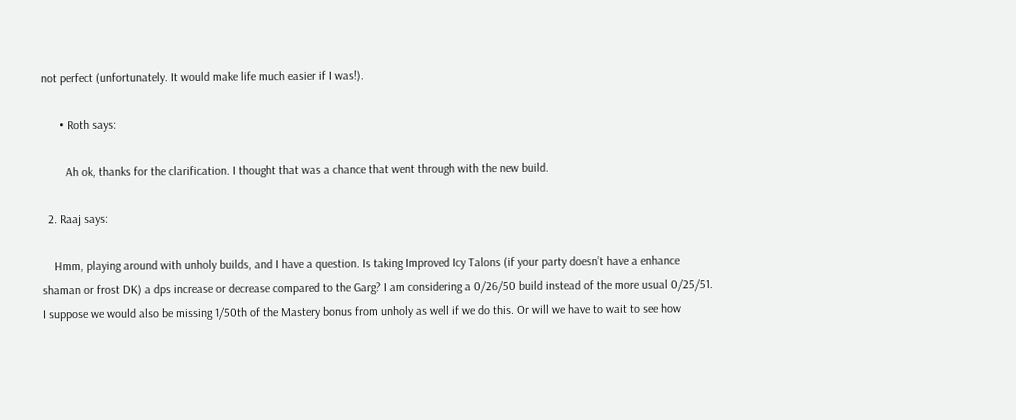not perfect (unfortunately. It would make life much easier if I was!).

      • Roth says:

        Ah ok, thanks for the clarification. I thought that was a chance that went through with the new build.

  2. Raaj says:

    Hmm, playing around with unholy builds, and I have a question. Is taking Improved Icy Talons (if your party doesn’t have a enhance shaman or frost DK) a dps increase or decrease compared to the Garg? I am considering a 0/26/50 build instead of the more usual 0/25/51. I suppose we would also be missing 1/50th of the Mastery bonus from unholy as well if we do this. Or will we have to wait to see how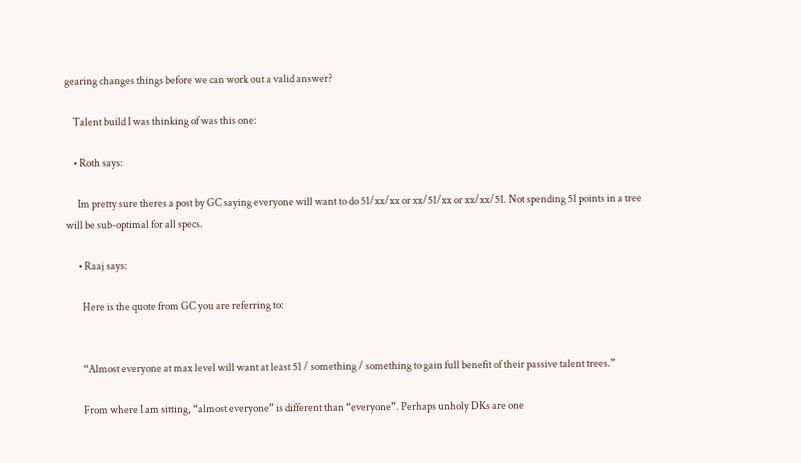gearing changes things before we can work out a valid answer?

    Talent build I was thinking of was this one:

    • Roth says:

      Im pretty sure theres a post by GC saying everyone will want to do 51/xx/xx or xx/51/xx or xx/xx/51. Not spending 51 points in a tree will be sub-optimal for all specs.

      • Raaj says:

        Here is the quote from GC you are referring to:


        “Almost everyone at max level will want at least 51 / something / something to gain full benefit of their passive talent trees.”

        From where I am sitting, “almost everyone” is different than “everyone”. Perhaps unholy DKs are one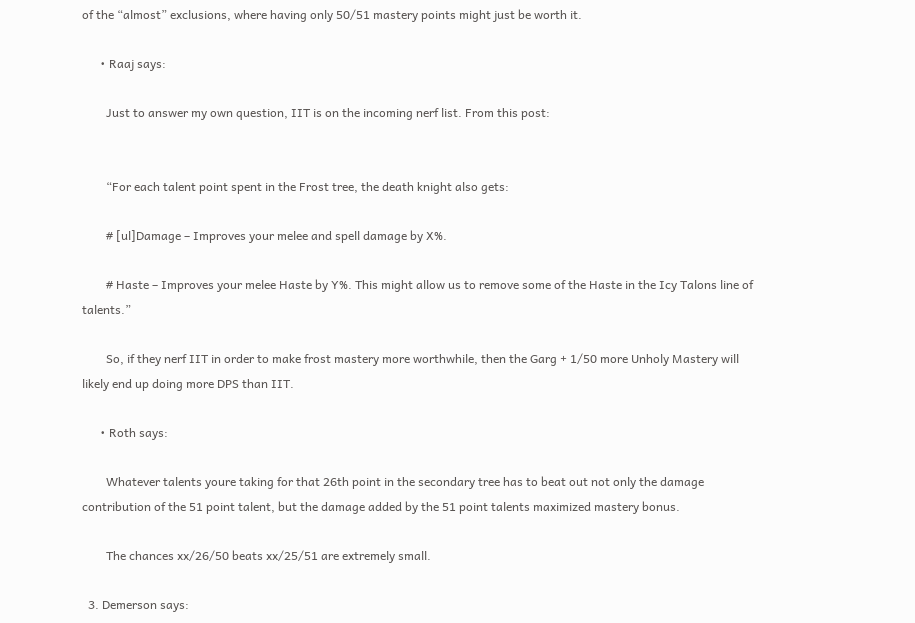of the “almost” exclusions, where having only 50/51 mastery points might just be worth it.

      • Raaj says:

        Just to answer my own question, IIT is on the incoming nerf list. From this post:


        “For each talent point spent in the Frost tree, the death knight also gets:

        # [ul]Damage – Improves your melee and spell damage by X%.

        # Haste – Improves your melee Haste by Y%. This might allow us to remove some of the Haste in the Icy Talons line of talents.”

        So, if they nerf IIT in order to make frost mastery more worthwhile, then the Garg + 1/50 more Unholy Mastery will likely end up doing more DPS than IIT.

      • Roth says:

        Whatever talents youre taking for that 26th point in the secondary tree has to beat out not only the damage contribution of the 51 point talent, but the damage added by the 51 point talents maximized mastery bonus.

        The chances xx/26/50 beats xx/25/51 are extremely small.

  3. Demerson says: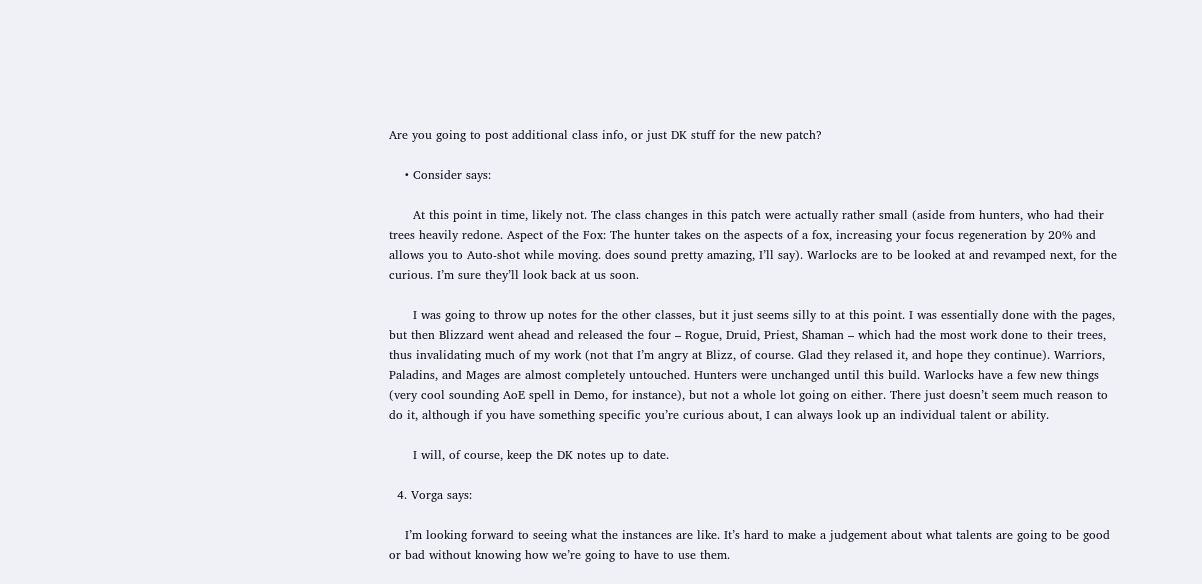Are you going to post additional class info, or just DK stuff for the new patch?

    • Consider says:

      At this point in time, likely not. The class changes in this patch were actually rather small (aside from hunters, who had their trees heavily redone. Aspect of the Fox: The hunter takes on the aspects of a fox, increasing your focus regeneration by 20% and allows you to Auto-shot while moving. does sound pretty amazing, I’ll say). Warlocks are to be looked at and revamped next, for the curious. I’m sure they’ll look back at us soon.

      I was going to throw up notes for the other classes, but it just seems silly to at this point. I was essentially done with the pages, but then Blizzard went ahead and released the four – Rogue, Druid, Priest, Shaman – which had the most work done to their trees, thus invalidating much of my work (not that I’m angry at Blizz, of course. Glad they relased it, and hope they continue). Warriors, Paladins, and Mages are almost completely untouched. Hunters were unchanged until this build. Warlocks have a few new things (very cool sounding AoE spell in Demo, for instance), but not a whole lot going on either. There just doesn’t seem much reason to do it, although if you have something specific you’re curious about, I can always look up an individual talent or ability.

      I will, of course, keep the DK notes up to date.

  4. Vorga says:

    I’m looking forward to seeing what the instances are like. It’s hard to make a judgement about what talents are going to be good or bad without knowing how we’re going to have to use them.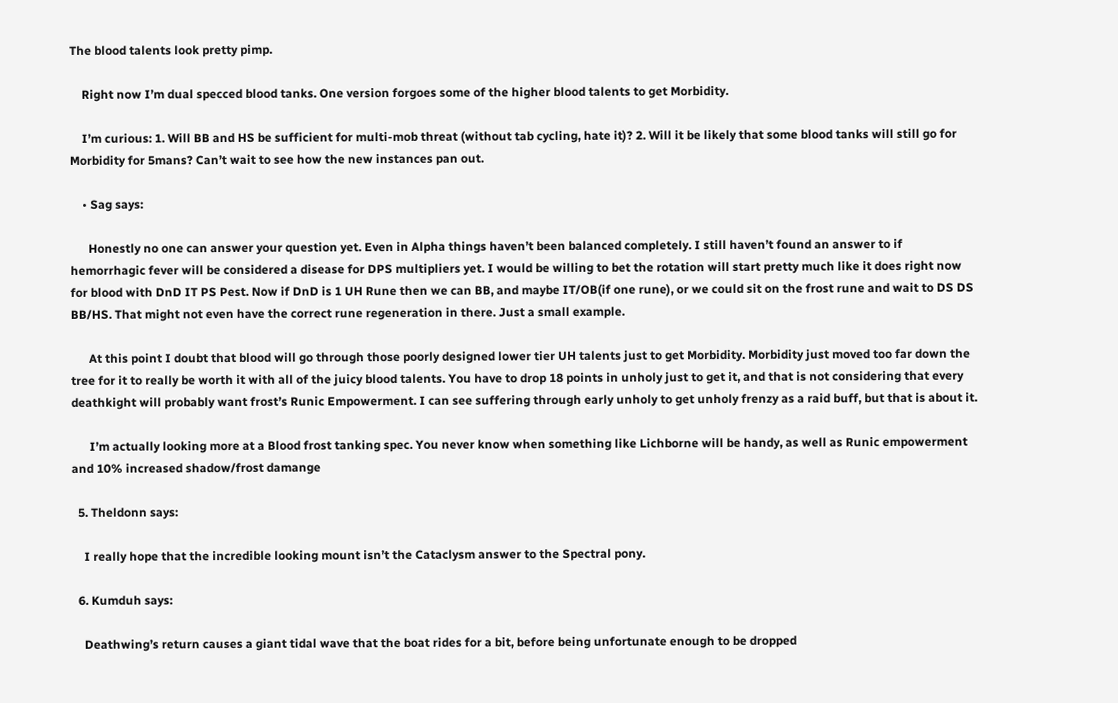The blood talents look pretty pimp.

    Right now I’m dual specced blood tanks. One version forgoes some of the higher blood talents to get Morbidity.

    I’m curious: 1. Will BB and HS be sufficient for multi-mob threat (without tab cycling, hate it)? 2. Will it be likely that some blood tanks will still go for Morbidity for 5mans? Can’t wait to see how the new instances pan out.

    • Sag says:

      Honestly no one can answer your question yet. Even in Alpha things haven’t been balanced completely. I still haven’t found an answer to if hemorrhagic fever will be considered a disease for DPS multipliers yet. I would be willing to bet the rotation will start pretty much like it does right now for blood with DnD IT PS Pest. Now if DnD is 1 UH Rune then we can BB, and maybe IT/OB(if one rune), or we could sit on the frost rune and wait to DS DS BB/HS. That might not even have the correct rune regeneration in there. Just a small example.

      At this point I doubt that blood will go through those poorly designed lower tier UH talents just to get Morbidity. Morbidity just moved too far down the tree for it to really be worth it with all of the juicy blood talents. You have to drop 18 points in unholy just to get it, and that is not considering that every deathkight will probably want frost’s Runic Empowerment. I can see suffering through early unholy to get unholy frenzy as a raid buff, but that is about it.

      I’m actually looking more at a Blood frost tanking spec. You never know when something like Lichborne will be handy, as well as Runic empowerment and 10% increased shadow/frost damange

  5. Theldonn says:

    I really hope that the incredible looking mount isn’t the Cataclysm answer to the Spectral pony.

  6. Kumduh says:

    Deathwing’s return causes a giant tidal wave that the boat rides for a bit, before being unfortunate enough to be dropped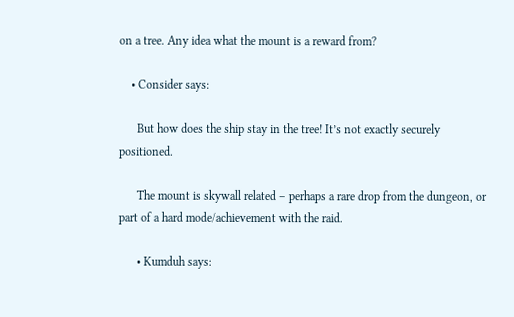on a tree. Any idea what the mount is a reward from?

    • Consider says:

      But how does the ship stay in the tree! It’s not exactly securely positioned.

      The mount is skywall related – perhaps a rare drop from the dungeon, or part of a hard mode/achievement with the raid.

      • Kumduh says: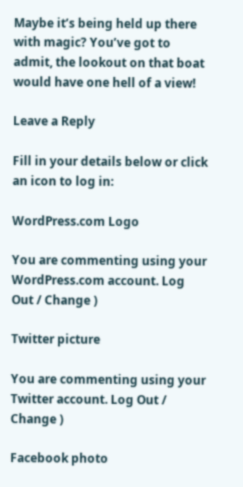Maybe it’s being held up there with magic? You’ve got to admit, the lookout on that boat would have one hell of a view!

Leave a Reply

Fill in your details below or click an icon to log in:

WordPress.com Logo

You are commenting using your WordPress.com account. Log Out / Change )

Twitter picture

You are commenting using your Twitter account. Log Out / Change )

Facebook photo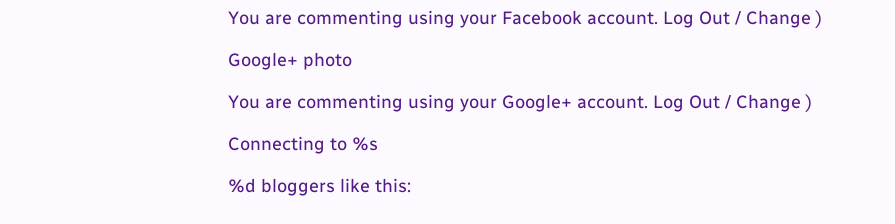You are commenting using your Facebook account. Log Out / Change )

Google+ photo

You are commenting using your Google+ account. Log Out / Change )

Connecting to %s

%d bloggers like this: